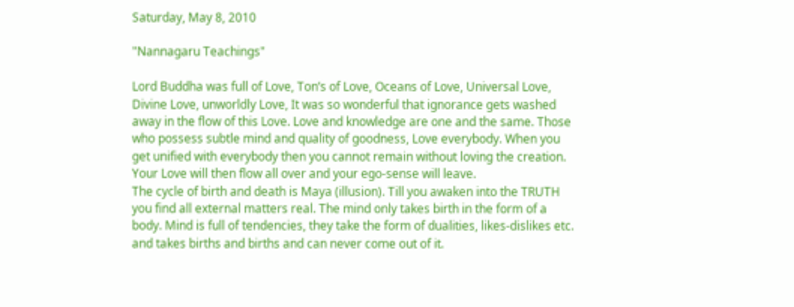Saturday, May 8, 2010

"Nannagaru Teachings"

Lord Buddha was full of Love, Ton’s of Love, Oceans of Love, Universal Love, Divine Love, unworldly Love, It was so wonderful that ignorance gets washed away in the flow of this Love. Love and knowledge are one and the same. Those who possess subtle mind and quality of goodness, Love everybody. When you get unified with everybody then you cannot remain without loving the creation. Your Love will then flow all over and your ego-sense will leave.
The cycle of birth and death is Maya (illusion). Till you awaken into the TRUTH you find all external matters real. The mind only takes birth in the form of a body. Mind is full of tendencies, they take the form of dualities, likes-dislikes etc. and takes births and births and can never come out of it.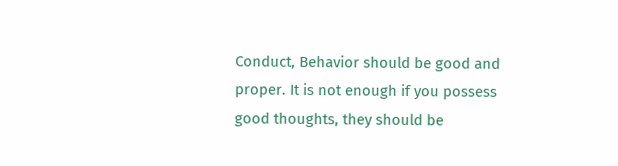Conduct, Behavior should be good and proper. It is not enough if you possess good thoughts, they should be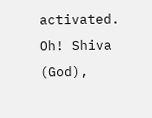activated. Oh! Shiva (God),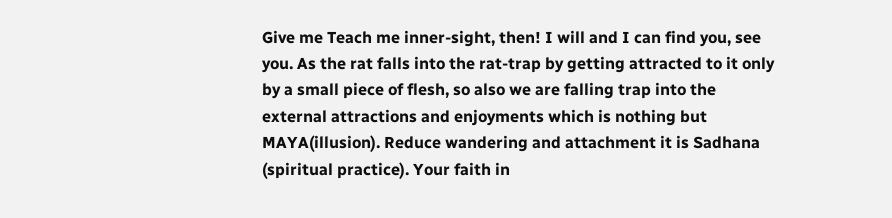Give me Teach me inner-sight, then! I will and I can find you, see you. As the rat falls into the rat-trap by getting attracted to it only by a small piece of flesh, so also we are falling trap into the external attractions and enjoyments which is nothing but MAYA(illusion). Reduce wandering and attachment it is Sadhana (spiritual practice). Your faith in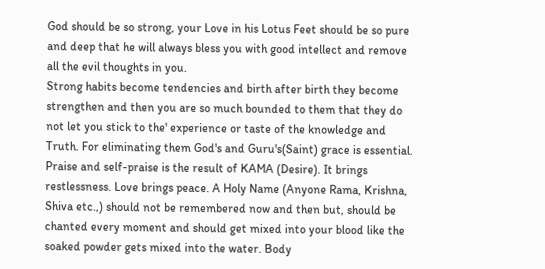God should be so strong, your Love in his Lotus Feet should be so pure and deep that he will always bless you with good intellect and remove all the evil thoughts in you.
Strong habits become tendencies and birth after birth they become strengthen and then you are so much bounded to them that they do not let you stick to the' experience or taste of the knowledge and Truth. For eliminating them God's and Guru's(Saint) grace is essential.
Praise and self-praise is the result of KAMA (Desire). It brings restlessness. Love brings peace. A Holy Name (Anyone Rama, Krishna, Shiva etc.,) should not be remembered now and then but, should be chanted every moment and should get mixed into your blood like the soaked powder gets mixed into the water. Body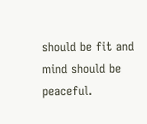should be fit and mind should be peaceful.